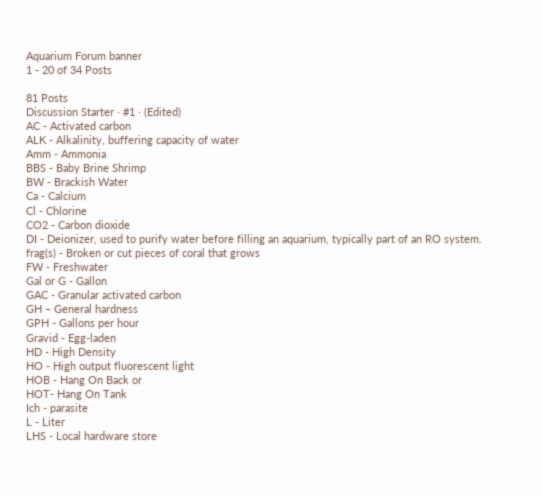Aquarium Forum banner
1 - 20 of 34 Posts

81 Posts
Discussion Starter · #1 · (Edited)
AC - Activated carbon
ALK - Alkalinity, buffering capacity of water
Amm - Ammonia
BBS - Baby Brine Shrimp
BW - Brackish Water
Ca - Calcium
Cl - Chlorine
CO2 - Carbon dioxide
DI - Deionizer, used to purify water before filling an aquarium, typically part of an RO system.
frag(s) - Broken or cut pieces of coral that grows
FW - Freshwater
Gal or G - Gallon
GAC - Granular activated carbon
GH – General hardness
GPH - Gallons per hour
Gravid - Egg-laden
HD - High Density
HO - High output fluorescent light
HOB - Hang On Back or
HOT- Hang On Tank
Ich - parasite
L - Liter
LHS - Local hardware store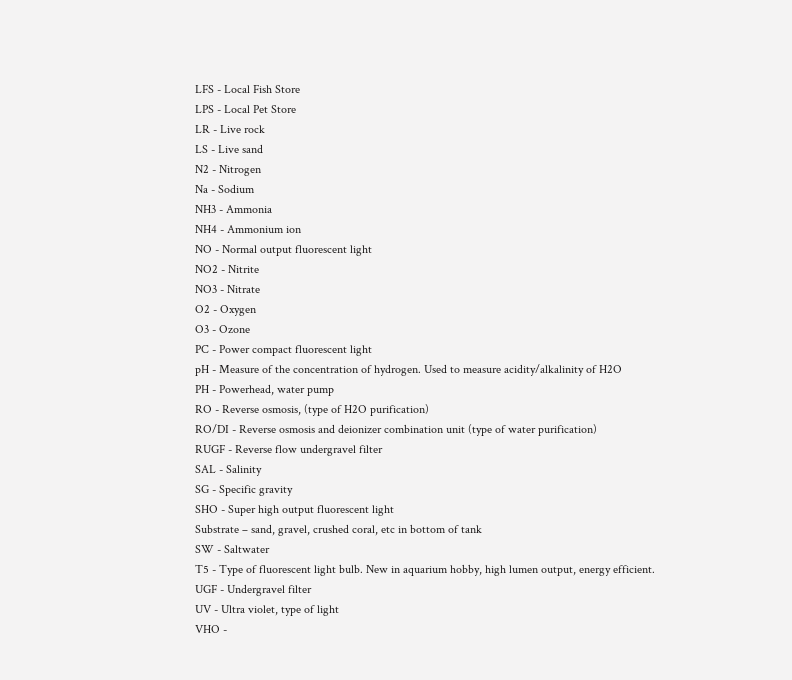LFS - Local Fish Store
LPS - Local Pet Store
LR - Live rock
LS - Live sand
N2 - Nitrogen
Na - Sodium
NH3 - Ammonia
NH4 - Ammonium ion
NO - Normal output fluorescent light
NO2 - Nitrite
NO3 - Nitrate
O2 - Oxygen
O3 - Ozone
PC - Power compact fluorescent light
pH - Measure of the concentration of hydrogen. Used to measure acidity/alkalinity of H2O
PH - Powerhead, water pump
RO - Reverse osmosis, (type of H2O purification)
RO/DI - Reverse osmosis and deionizer combination unit (type of water purification)
RUGF - Reverse flow undergravel filter
SAL - Salinity
SG - Specific gravity
SHO - Super high output fluorescent light
Substrate – sand, gravel, crushed coral, etc in bottom of tank
SW - Saltwater
T5 - Type of fluorescent light bulb. New in aquarium hobby, high lumen output, energy efficient.
UGF - Undergravel filter
UV - Ultra violet, type of light
VHO -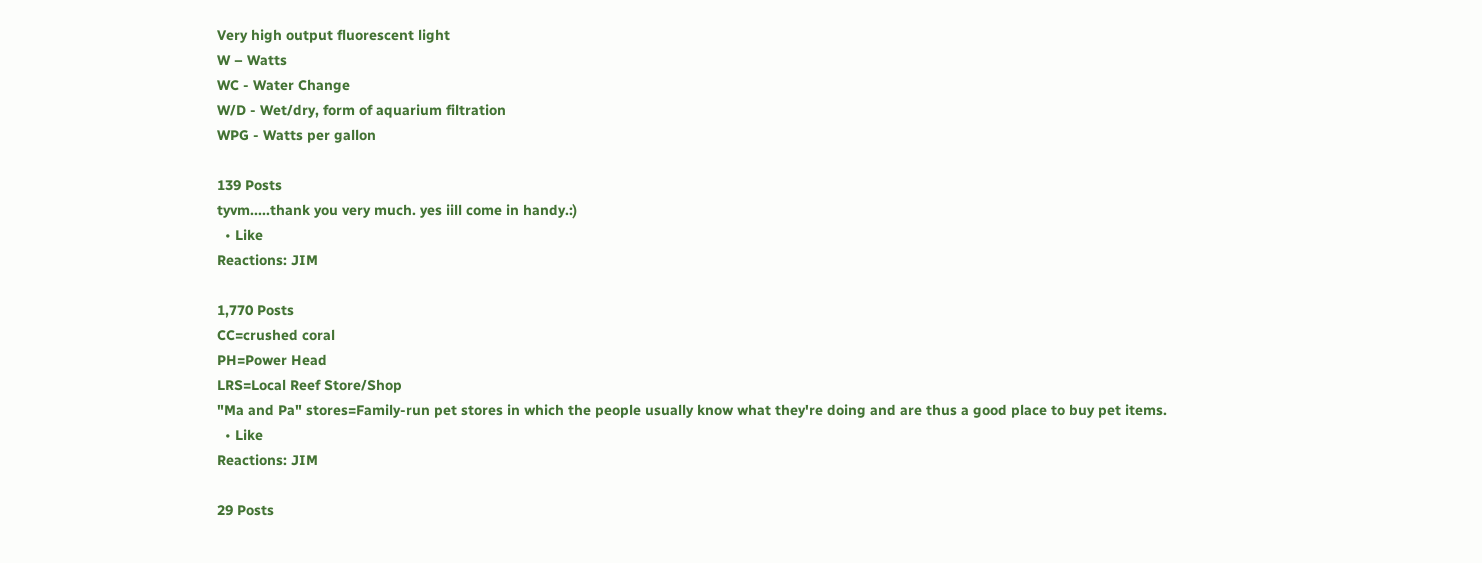Very high output fluorescent light
W – Watts
WC - Water Change
W/D - Wet/dry, form of aquarium filtration
WPG - Watts per gallon

139 Posts
tyvm.....thank you very much. yes iill come in handy.:)
  • Like
Reactions: JIM

1,770 Posts
CC=crushed coral
PH=Power Head
LRS=Local Reef Store/Shop
"Ma and Pa" stores=Family-run pet stores in which the people usually know what they're doing and are thus a good place to buy pet items.
  • Like
Reactions: JIM

29 Posts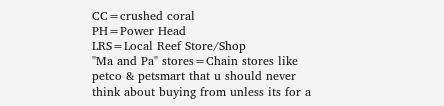CC=crushed coral
PH=Power Head
LRS=Local Reef Store/Shop
"Ma and Pa" stores=Chain stores like petco & petsmart that u should never think about buying from unless its for a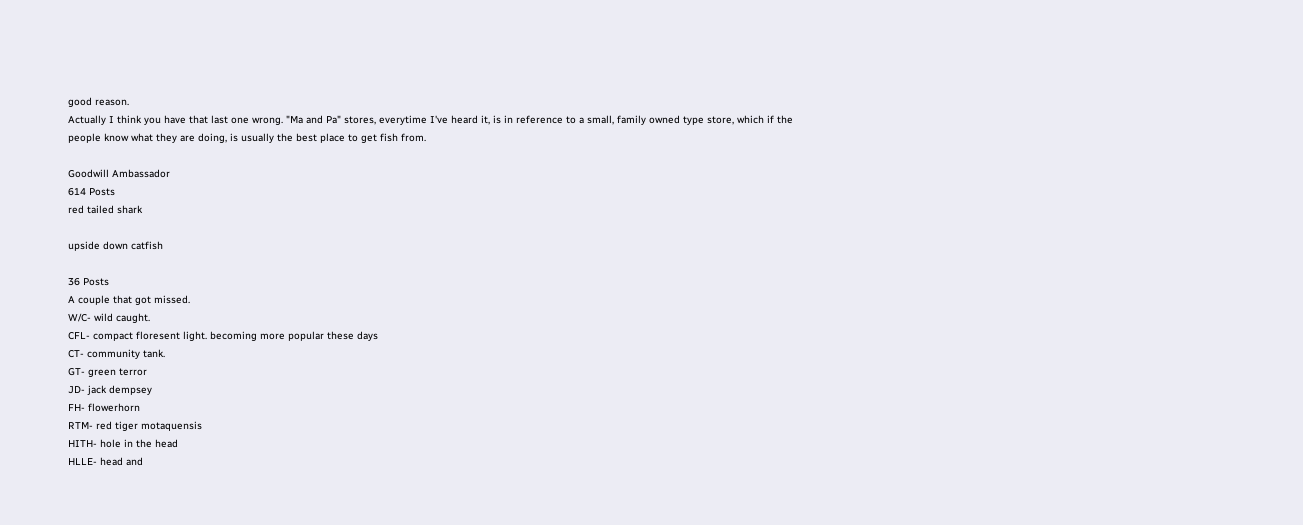good reason.
Actually I think you have that last one wrong. "Ma and Pa" stores, everytime I've heard it, is in reference to a small, family owned type store, which if the people know what they are doing, is usually the best place to get fish from.

Goodwill Ambassador
614 Posts
red tailed shark

upside down catfish

36 Posts
A couple that got missed.
W/C- wild caught.
CFL- compact floresent light. becoming more popular these days
CT- community tank.
GT- green terror
JD- jack dempsey
FH- flowerhorn
RTM- red tiger motaquensis
HITH- hole in the head
HLLE- head and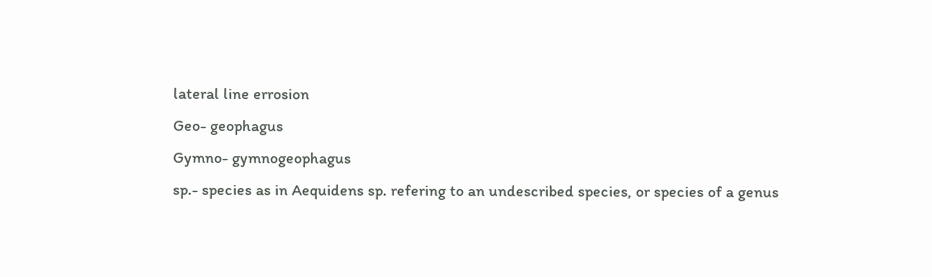lateral line errosion
Geo- geophagus
Gymno- gymnogeophagus
sp.- species as in Aequidens sp. refering to an undescribed species, or species of a genus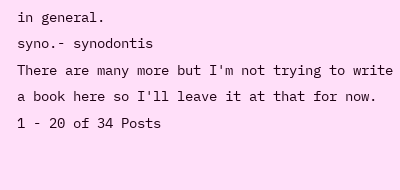in general.
syno.- synodontis
There are many more but I'm not trying to write a book here so I'll leave it at that for now.
1 - 20 of 34 Posts